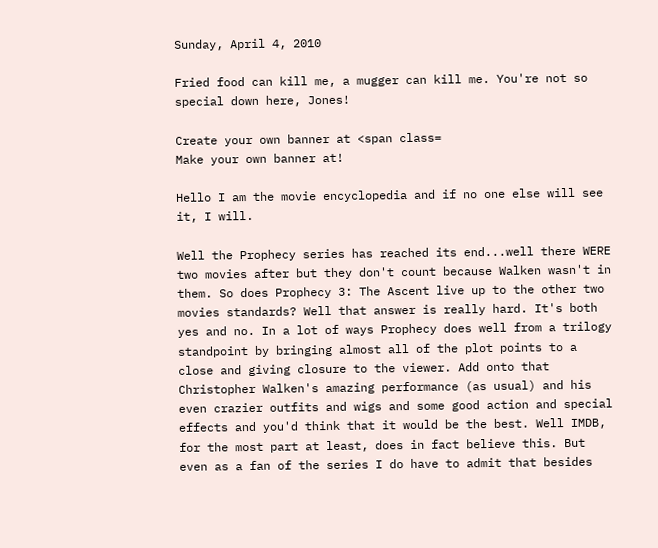Sunday, April 4, 2010

Fried food can kill me, a mugger can kill me. You're not so special down here, Jones!

Create your own banner at <span class=
Make your own banner at!

Hello I am the movie encyclopedia and if no one else will see it, I will.

Well the Prophecy series has reached its end...well there WERE two movies after but they don't count because Walken wasn't in them. So does Prophecy 3: The Ascent live up to the other two movies standards? Well that answer is really hard. It's both yes and no. In a lot of ways Prophecy does well from a trilogy standpoint by bringing almost all of the plot points to a close and giving closure to the viewer. Add onto that Christopher Walken's amazing performance (as usual) and his even crazier outfits and wigs and some good action and special effects and you'd think that it would be the best. Well IMDB, for the most part at least, does in fact believe this. But even as a fan of the series I do have to admit that besides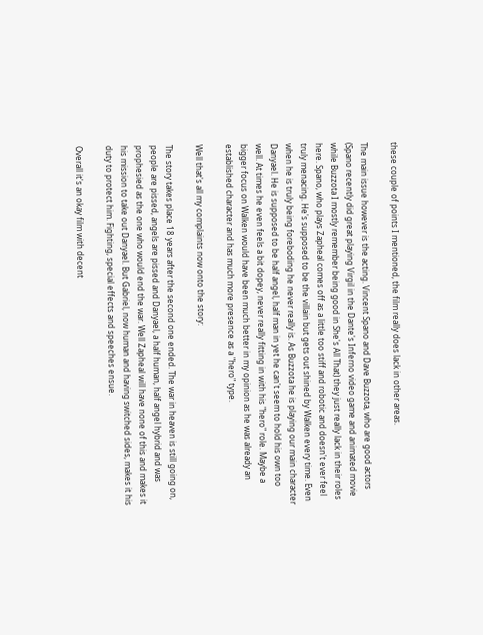these couple of points I mentioned, the film really does lack in other areas.

The main issue however is the acting. Vincent Spano and Dave Buzzota, who are good actors (Spano recently did great playing Virgil in the Dante's Inferno video game and animated movie while Buzzota I mostly remember being good in She's All That) they just really lack in their roles here. Spano, who plays Zapheal comes off as a little too stiff and robotic and doesn't ever feel truly menacing. He's supposed to be the villain but gets out shined by Walken every time. Even when he is truly being foreboding he never really is. As Buzzota he is playing our main character Danyael. He is supposed to be half angel, half man in yet he can't seem to hold his own too well. At times he even feels a bit dopey, never really fitting in with his "hero" role. Maybe a bigger focus on Walken would have been much better in my opinion as he was already an established character and has much more presence as a "hero" type.

Well that's all my complaints now onto the story:

The story takes place 18 years after the second one ended. The war in heaven is still going on, people are pissed, angels are pissed and Danyael, a half human, half angel hybrid and was prophesied as the one who would end the war. Well Zapheal will have none of this and makes it his mission to take out Danyael. But Gabriel, now human and having switched sides, makes it his duty to protect him. Fighting, special effects and speeches ensue.

Overall it's an okay film with decent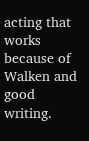acting that works because of Walken and good writing.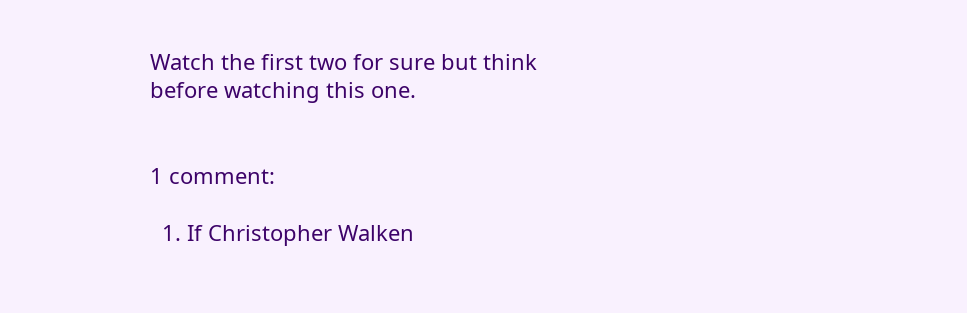Watch the first two for sure but think before watching this one.


1 comment:

  1. If Christopher Walken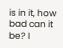is in it, how bad can it be? I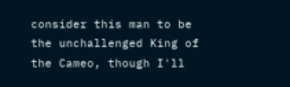consider this man to be the unchallenged King of the Cameo, though I'll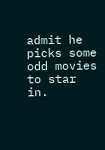admit he picks some odd movies to star in.